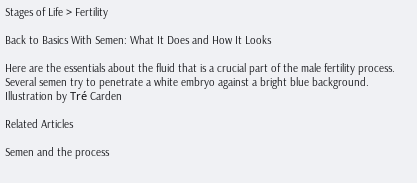Stages of Life > Fertility

Back to Basics With Semen: What It Does and How It Looks

Here are the essentials about the fluid that is a crucial part of the male fertility process.
Several semen try to penetrate a white embryo against a bright blue background.
Illustration by Tré Carden

Related Articles

Semen and the process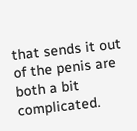that sends it out of the penis are both a bit complicated.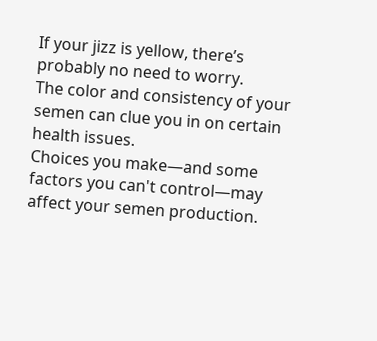If your jizz is yellow, there’s probably no need to worry.
The color and consistency of your semen can clue you in on certain health issues.
Choices you make—and some factors you can't control—may affect your semen production.